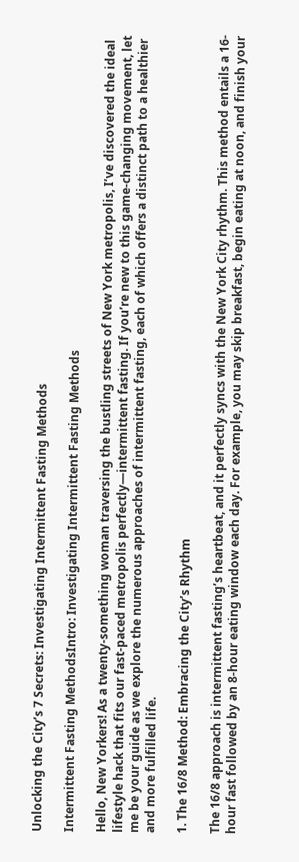Unlocking the City’s 7 Secrets: Investigating Intermittent Fasting Methods

Intermittent Fasting MethodsIntro: Investigating Intermittent Fasting Methods

Hello, New Yorkers! As a twenty-something woman traversing the bustling streets of New York metropolis, I’ve discovered the ideal lifestyle hack that fits our fast-paced metropolis perfectly—intermittent fasting. If you’re new to this game-changing movement, let me be your guide as we explore the numerous approaches of intermittent fasting, each of which offers a distinct path to a healthier and more fulfilled life.

1. The 16/8 Method: Embracing the City’s Rhythm

The 16/8 approach is intermittent fasting’s heartbeat, and it perfectly syncs with the New York City rhythm. This method entails a 16-hour fast followed by an 8-hour eating window each day. For example, you may skip breakfast, begin eating at noon, and finish your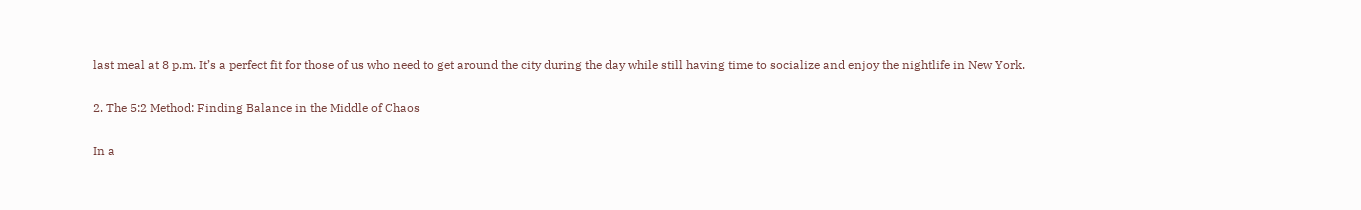last meal at 8 p.m. It’s a perfect fit for those of us who need to get around the city during the day while still having time to socialize and enjoy the nightlife in New York.

2. The 5:2 Method: Finding Balance in the Middle of Chaos

In a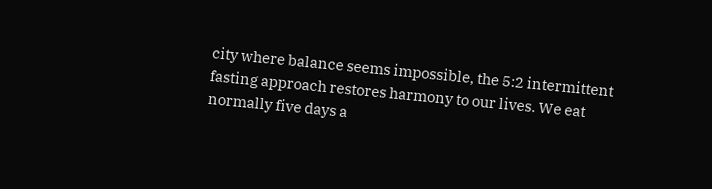city where balance seems impossible, the 5:2 intermittent fasting approach restores harmony to our lives. We eat normally five days a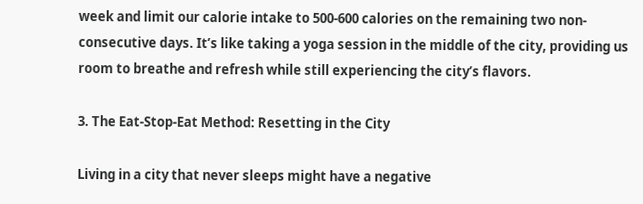week and limit our calorie intake to 500-600 calories on the remaining two non-consecutive days. It’s like taking a yoga session in the middle of the city, providing us room to breathe and refresh while still experiencing the city’s flavors.

3. The Eat-Stop-Eat Method: Resetting in the City

Living in a city that never sleeps might have a negative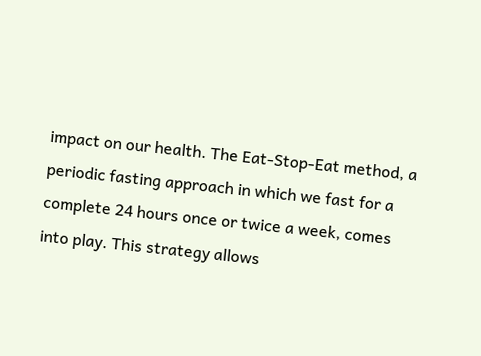impact on our health. The Eat-Stop-Eat method, a periodic fasting approach in which we fast for a complete 24 hours once or twice a week, comes into play. This strategy allows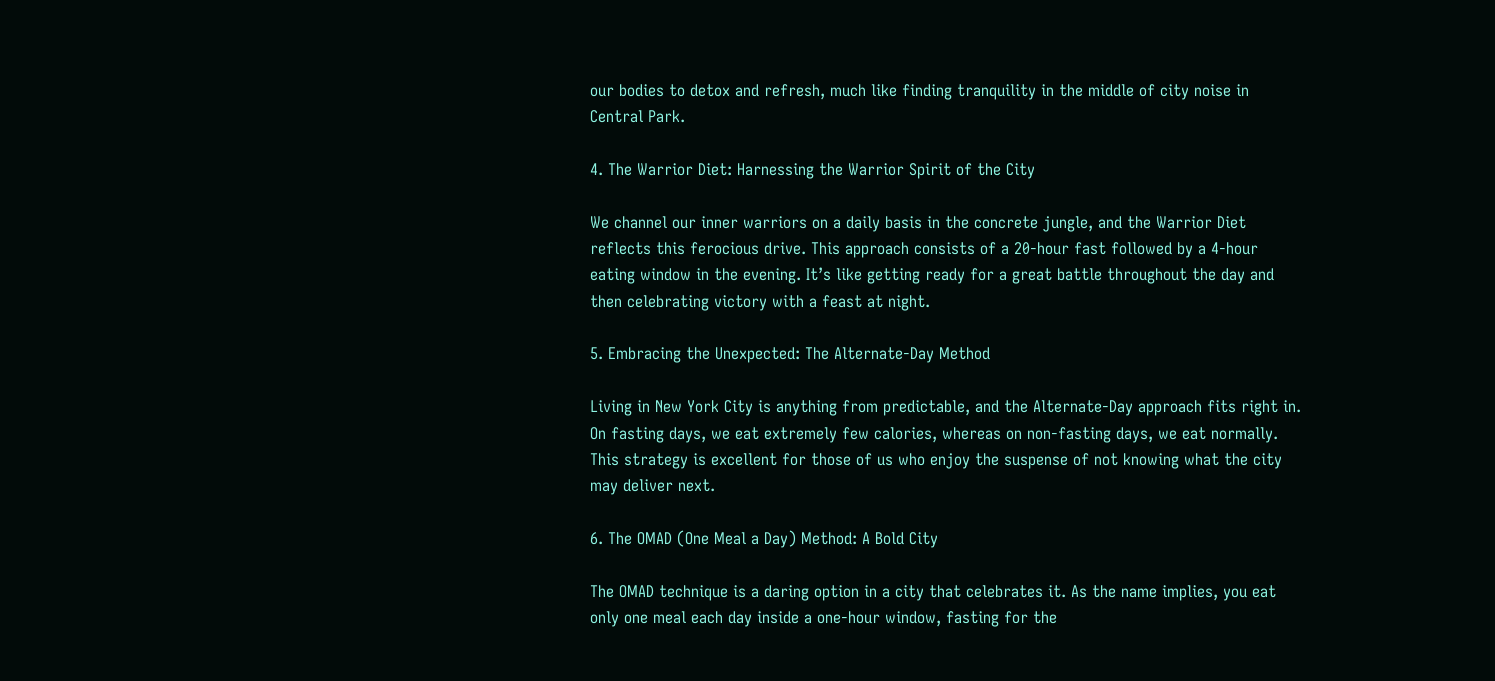our bodies to detox and refresh, much like finding tranquility in the middle of city noise in Central Park.

4. The Warrior Diet: Harnessing the Warrior Spirit of the City

We channel our inner warriors on a daily basis in the concrete jungle, and the Warrior Diet reflects this ferocious drive. This approach consists of a 20-hour fast followed by a 4-hour eating window in the evening. It’s like getting ready for a great battle throughout the day and then celebrating victory with a feast at night.

5. Embracing the Unexpected: The Alternate-Day Method

Living in New York City is anything from predictable, and the Alternate-Day approach fits right in. On fasting days, we eat extremely few calories, whereas on non-fasting days, we eat normally. This strategy is excellent for those of us who enjoy the suspense of not knowing what the city may deliver next.

6. The OMAD (One Meal a Day) Method: A Bold City

The OMAD technique is a daring option in a city that celebrates it. As the name implies, you eat only one meal each day inside a one-hour window, fasting for the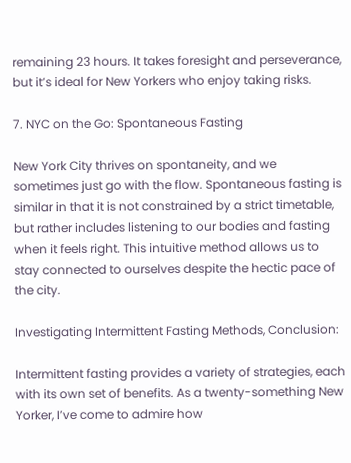remaining 23 hours. It takes foresight and perseverance, but it’s ideal for New Yorkers who enjoy taking risks.

7. NYC on the Go: Spontaneous Fasting

New York City thrives on spontaneity, and we sometimes just go with the flow. Spontaneous fasting is similar in that it is not constrained by a strict timetable, but rather includes listening to our bodies and fasting when it feels right. This intuitive method allows us to stay connected to ourselves despite the hectic pace of the city.

Investigating Intermittent Fasting Methods, Conclusion:

Intermittent fasting provides a variety of strategies, each with its own set of benefits. As a twenty-something New Yorker, I’ve come to admire how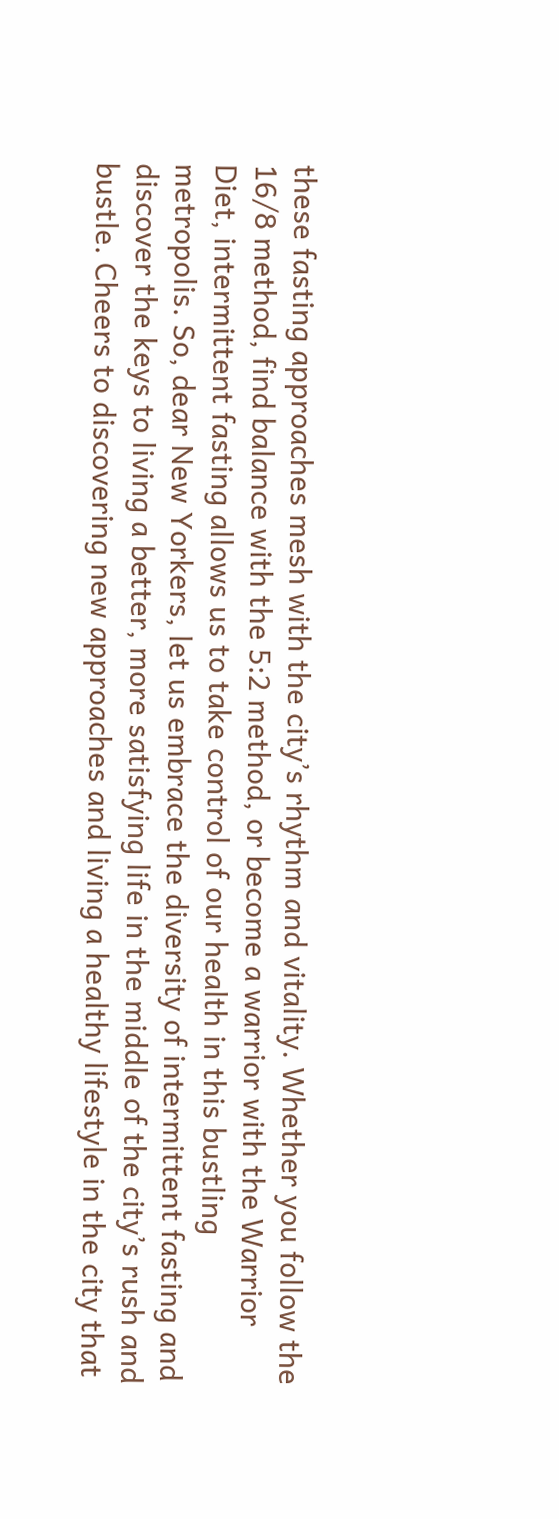these fasting approaches mesh with the city’s rhythm and vitality. Whether you follow the 16/8 method, find balance with the 5:2 method, or become a warrior with the Warrior Diet, intermittent fasting allows us to take control of our health in this bustling metropolis. So, dear New Yorkers, let us embrace the diversity of intermittent fasting and discover the keys to living a better, more satisfying life in the middle of the city’s rush and bustle. Cheers to discovering new approaches and living a healthy lifestyle in the city that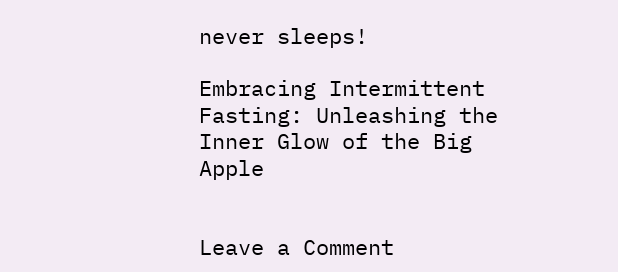never sleeps!

Embracing Intermittent Fasting: Unleashing the Inner Glow of the Big Apple


Leave a Comment